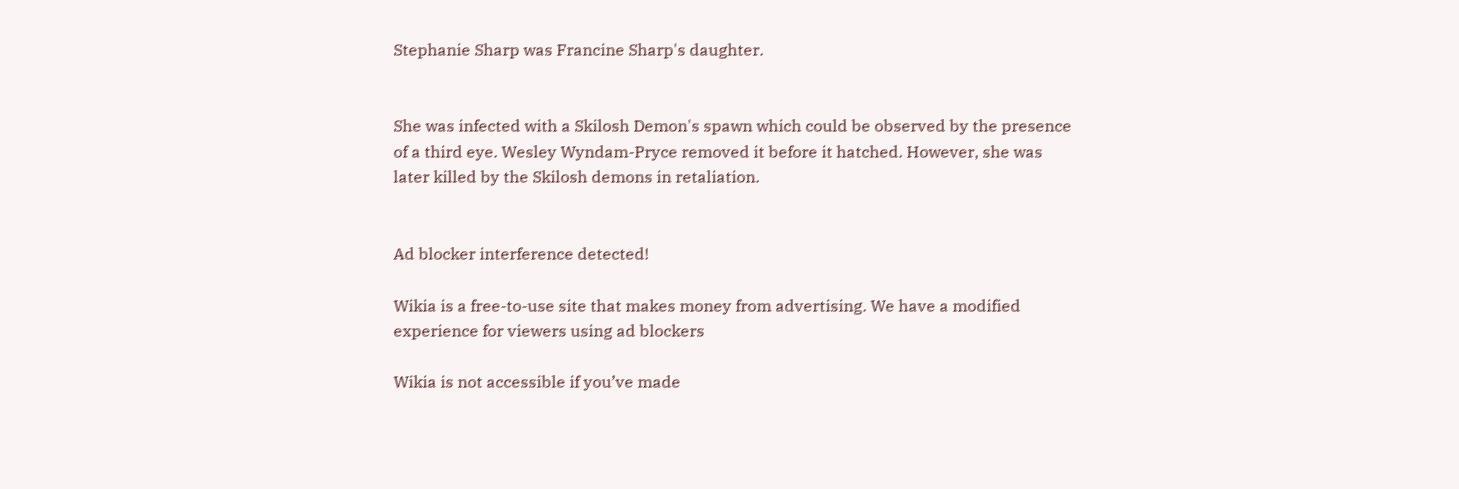Stephanie Sharp was Francine Sharp's daughter.


She was infected with a Skilosh Demon's spawn which could be observed by the presence of a third eye. Wesley Wyndam-Pryce removed it before it hatched. However, she was later killed by the Skilosh demons in retaliation.


Ad blocker interference detected!

Wikia is a free-to-use site that makes money from advertising. We have a modified experience for viewers using ad blockers

Wikia is not accessible if you’ve made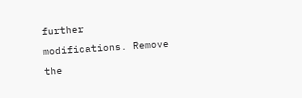further modifications. Remove the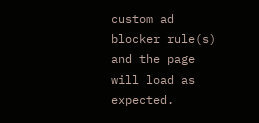custom ad blocker rule(s) and the page will load as expected.